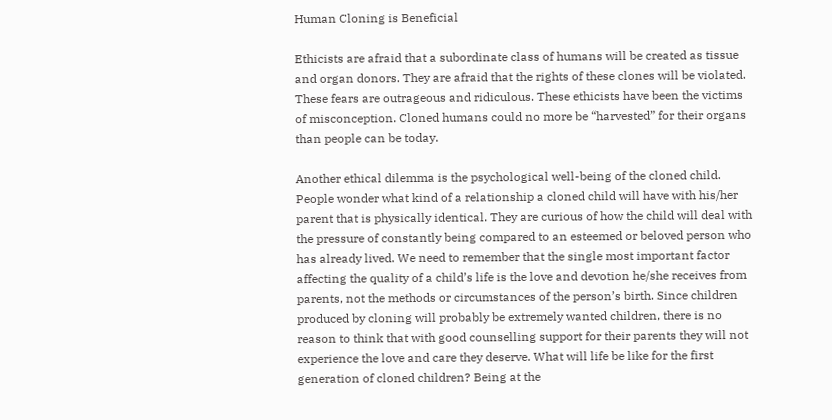Human Cloning is Beneficial

Ethicists are afraid that a subordinate class of humans will be created as tissue and organ donors. They are afraid that the rights of these clones will be violated. These fears are outrageous and ridiculous. These ethicists have been the victims of misconception. Cloned humans could no more be “harvested” for their organs than people can be today.

Another ethical dilemma is the psychological well-being of the cloned child. People wonder what kind of a relationship a cloned child will have with his/her parent that is physically identical. They are curious of how the child will deal with the pressure of constantly being compared to an esteemed or beloved person who has already lived. We need to remember that the single most important factor affecting the quality of a child’s life is the love and devotion he/she receives from parents, not the methods or circumstances of the person’s birth. Since children produced by cloning will probably be extremely wanted children, there is no reason to think that with good counselling support for their parents they will not experience the love and care they deserve. What will life be like for the first generation of cloned children? Being at the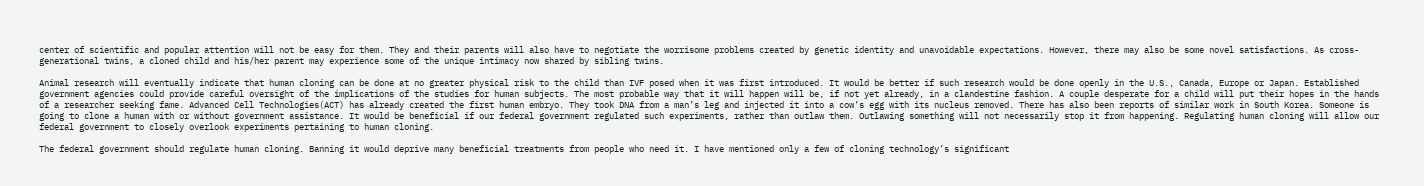center of scientific and popular attention will not be easy for them. They and their parents will also have to negotiate the worrisome problems created by genetic identity and unavoidable expectations. However, there may also be some novel satisfactions. As cross-generational twins, a cloned child and his/her parent may experience some of the unique intimacy now shared by sibling twins.

Animal research will eventually indicate that human cloning can be done at no greater physical risk to the child than IVF posed when it was first introduced. It would be better if such research would be done openly in the U.S., Canada, Europe or Japan. Established government agencies could provide careful oversight of the implications of the studies for human subjects. The most probable way that it will happen will be, if not yet already, in a clandestine fashion. A couple desperate for a child will put their hopes in the hands of a researcher seeking fame. Advanced Cell Technologies(ACT) has already created the first human embryo. They took DNA from a man’s leg and injected it into a cow’s egg with its nucleus removed. There has also been reports of similar work in South Korea. Someone is going to clone a human with or without government assistance. It would be beneficial if our federal government regulated such experiments, rather than outlaw them. Outlawing something will not necessarily stop it from happening. Regulating human cloning will allow our federal government to closely overlook experiments pertaining to human cloning.

The federal government should regulate human cloning. Banning it would deprive many beneficial treatments from people who need it. I have mentioned only a few of cloning technology’s significant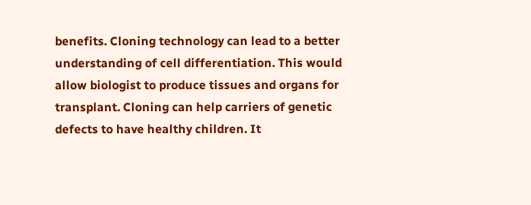benefits. Cloning technology can lead to a better understanding of cell differentiation. This would allow biologist to produce tissues and organs for transplant. Cloning can help carriers of genetic defects to have healthy children. It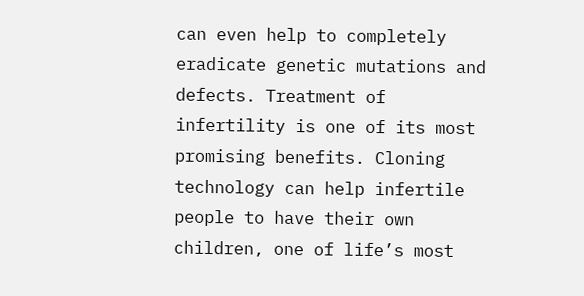can even help to completely eradicate genetic mutations and defects. Treatment of infertility is one of its most promising benefits. Cloning technology can help infertile people to have their own children, one of life’s most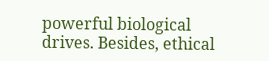powerful biological drives. Besides, ethical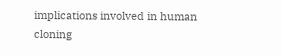implications involved in human cloning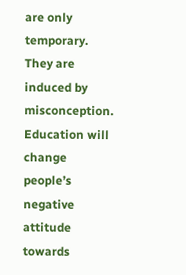are only temporary. They are induced by misconception. Education will change people’s negative attitude towards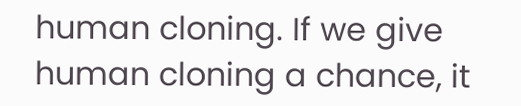human cloning. If we give human cloning a chance, it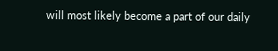will most likely become a part of our daily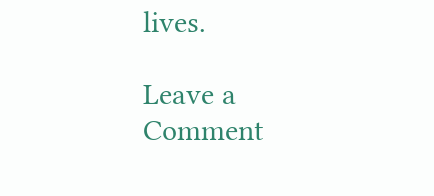lives.

Leave a Comment